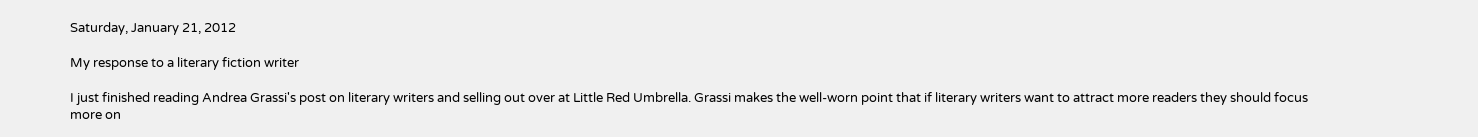Saturday, January 21, 2012

My response to a literary fiction writer

I just finished reading Andrea Grassi's post on literary writers and selling out over at Little Red Umbrella. Grassi makes the well-worn point that if literary writers want to attract more readers they should focus more on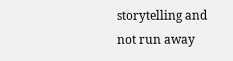storytelling and not run away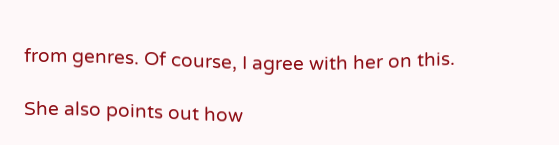from genres. Of course, I agree with her on this.

She also points out how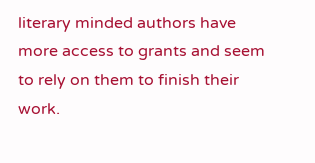literary minded authors have more access to grants and seem to rely on them to finish their work.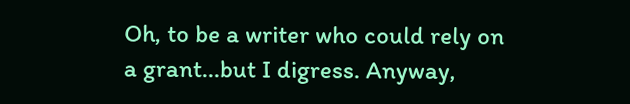Oh, to be a writer who could rely on a grant...but I digress. Anyway,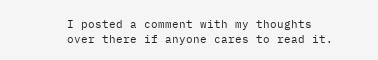I posted a comment with my thoughts over there if anyone cares to read it.